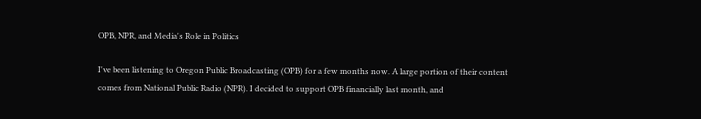OPB, NPR, and Media's Role in Politics

I've been listening to Oregon Public Broadcasting (OPB) for a few months now. A large portion of their content comes from National Public Radio (NPR). I decided to support OPB financially last month, and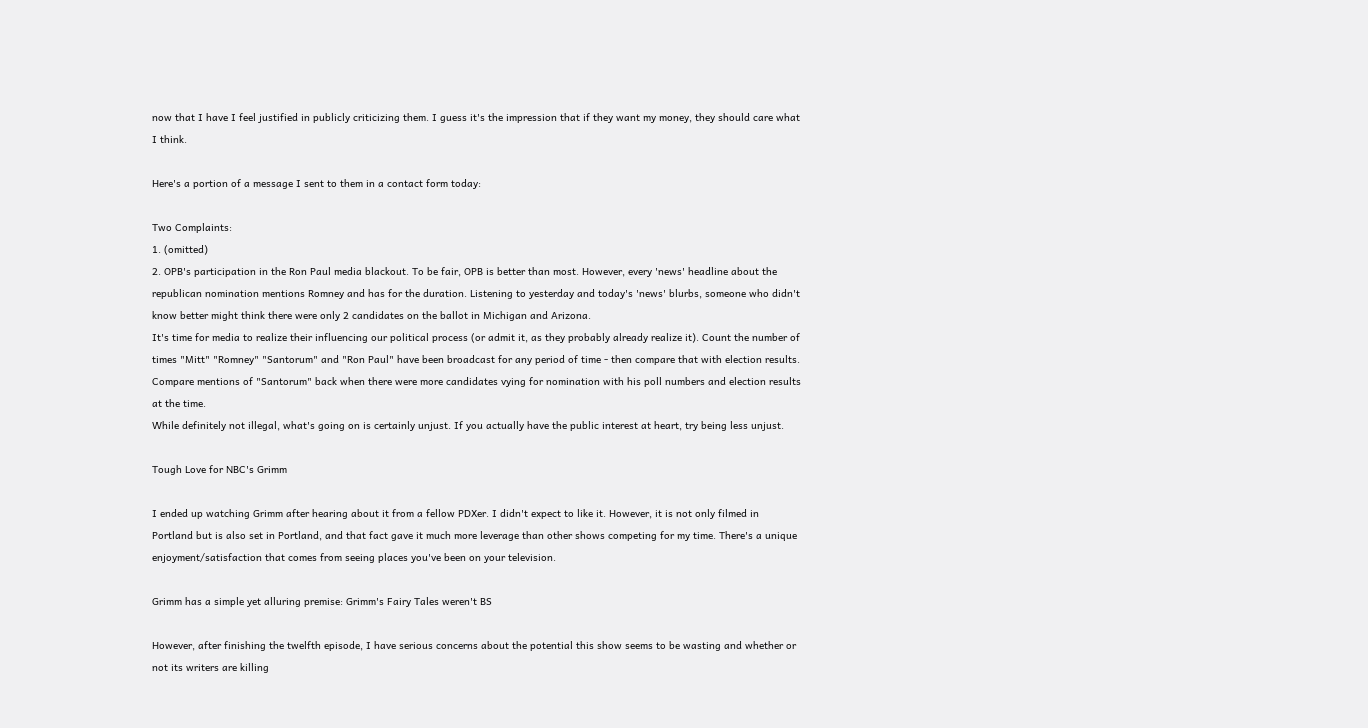now that I have I feel justified in publicly criticizing them. I guess it's the impression that if they want my money, they should care what I think.

Here's a portion of a message I sent to them in a contact form today:

Two Complaints:
1. (omitted)
2. OPB's participation in the Ron Paul media blackout. To be fair, OPB is better than most. However, every 'news' headline about the republican nomination mentions Romney and has for the duration. Listening to yesterday and today's 'news' blurbs, someone who didn't know better might think there were only 2 candidates on the ballot in Michigan and Arizona.
It's time for media to realize their influencing our political process (or admit it, as they probably already realize it). Count the number of times "Mitt" "Romney" "Santorum" and "Ron Paul" have been broadcast for any period of time - then compare that with election results.
Compare mentions of "Santorum" back when there were more candidates vying for nomination with his poll numbers and election results at the time.
While definitely not illegal, what's going on is certainly unjust. If you actually have the public interest at heart, try being less unjust.

Tough Love for NBC's Grimm

I ended up watching Grimm after hearing about it from a fellow PDXer. I didn't expect to like it. However, it is not only filmed in Portland but is also set in Portland, and that fact gave it much more leverage than other shows competing for my time. There's a unique enjoyment/satisfaction that comes from seeing places you've been on your television.

Grimm has a simple yet alluring premise: Grimm's Fairy Tales weren't BS

However, after finishing the twelfth episode, I have serious concerns about the potential this show seems to be wasting and whether or not its writers are killing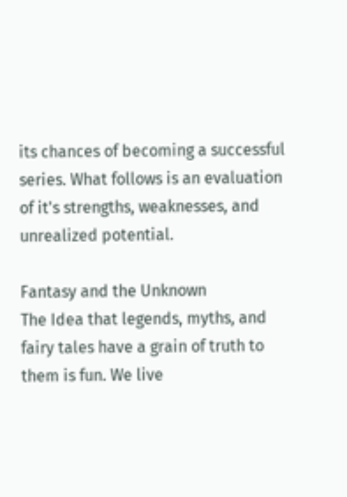its chances of becoming a successful series. What follows is an evaluation of it's strengths, weaknesses, and unrealized potential.

Fantasy and the Unknown
The Idea that legends, myths, and fairy tales have a grain of truth to them is fun. We live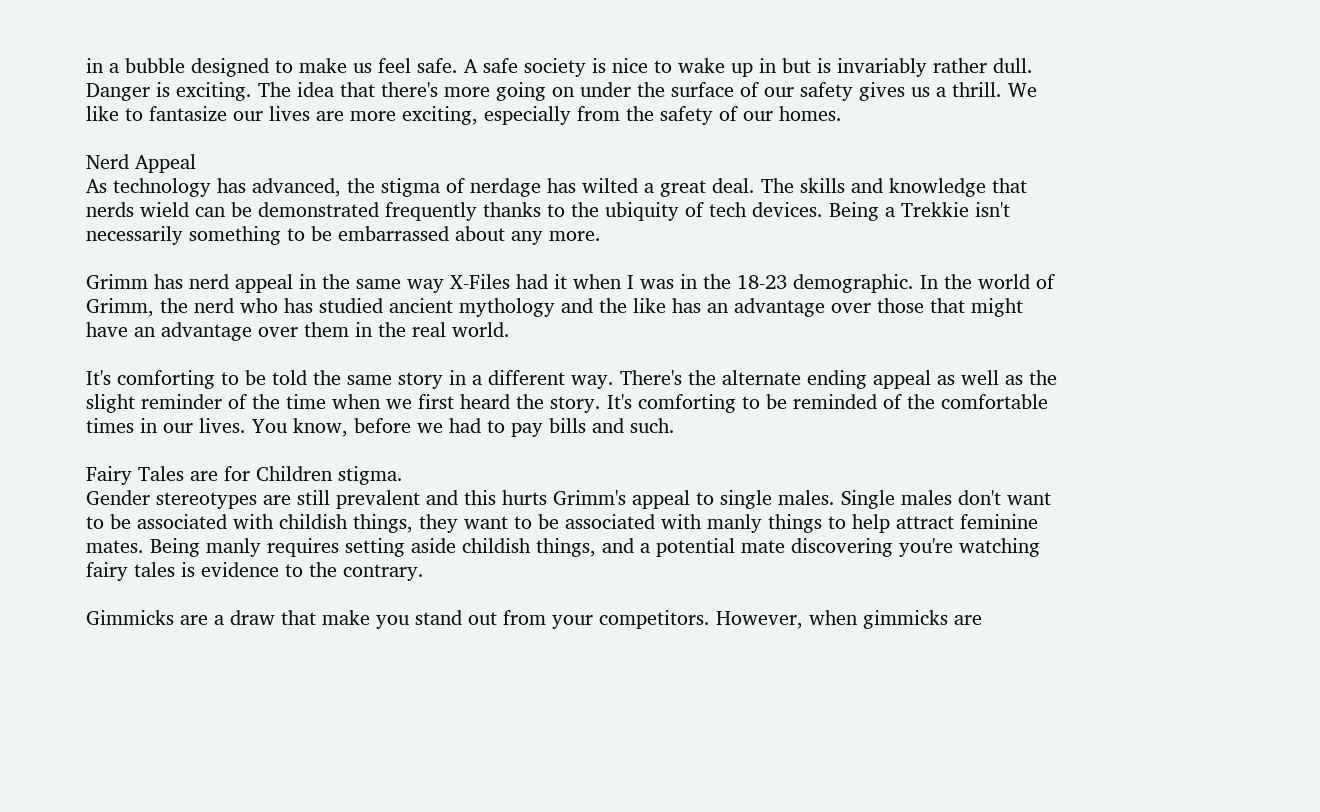in a bubble designed to make us feel safe. A safe society is nice to wake up in but is invariably rather dull. Danger is exciting. The idea that there's more going on under the surface of our safety gives us a thrill. We like to fantasize our lives are more exciting, especially from the safety of our homes.

Nerd Appeal
As technology has advanced, the stigma of nerdage has wilted a great deal. The skills and knowledge that nerds wield can be demonstrated frequently thanks to the ubiquity of tech devices. Being a Trekkie isn't necessarily something to be embarrassed about any more.

Grimm has nerd appeal in the same way X-Files had it when I was in the 18-23 demographic. In the world of Grimm, the nerd who has studied ancient mythology and the like has an advantage over those that might have an advantage over them in the real world.

It's comforting to be told the same story in a different way. There's the alternate ending appeal as well as the slight reminder of the time when we first heard the story. It's comforting to be reminded of the comfortable times in our lives. You know, before we had to pay bills and such.

Fairy Tales are for Children stigma.
Gender stereotypes are still prevalent and this hurts Grimm's appeal to single males. Single males don't want to be associated with childish things, they want to be associated with manly things to help attract feminine mates. Being manly requires setting aside childish things, and a potential mate discovering you're watching fairy tales is evidence to the contrary.

Gimmicks are a draw that make you stand out from your competitors. However, when gimmicks are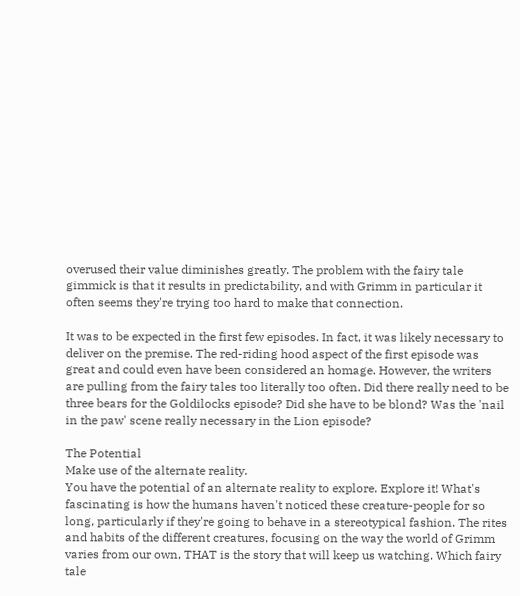overused their value diminishes greatly. The problem with the fairy tale gimmick is that it results in predictability, and with Grimm in particular it often seems they're trying too hard to make that connection.

It was to be expected in the first few episodes. In fact, it was likely necessary to deliver on the premise. The red-riding hood aspect of the first episode was great and could even have been considered an homage. However, the writers are pulling from the fairy tales too literally too often. Did there really need to be three bears for the Goldilocks episode? Did she have to be blond? Was the 'nail in the paw' scene really necessary in the Lion episode?

The Potential
Make use of the alternate reality.
You have the potential of an alternate reality to explore. Explore it! What's fascinating is how the humans haven't noticed these creature-people for so long, particularly if they're going to behave in a stereotypical fashion. The rites and habits of the different creatures, focusing on the way the world of Grimm varies from our own, THAT is the story that will keep us watching. Which fairy tale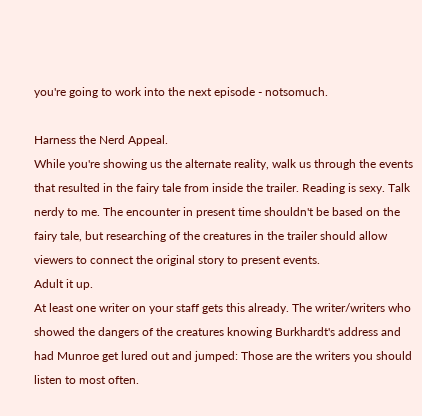you're going to work into the next episode - notsomuch.

Harness the Nerd Appeal.
While you're showing us the alternate reality, walk us through the events that resulted in the fairy tale from inside the trailer. Reading is sexy. Talk nerdy to me. The encounter in present time shouldn't be based on the fairy tale, but researching of the creatures in the trailer should allow viewers to connect the original story to present events.
Adult it up.
At least one writer on your staff gets this already. The writer/writers who showed the dangers of the creatures knowing Burkhardt's address and had Munroe get lured out and jumped: Those are the writers you should listen to most often.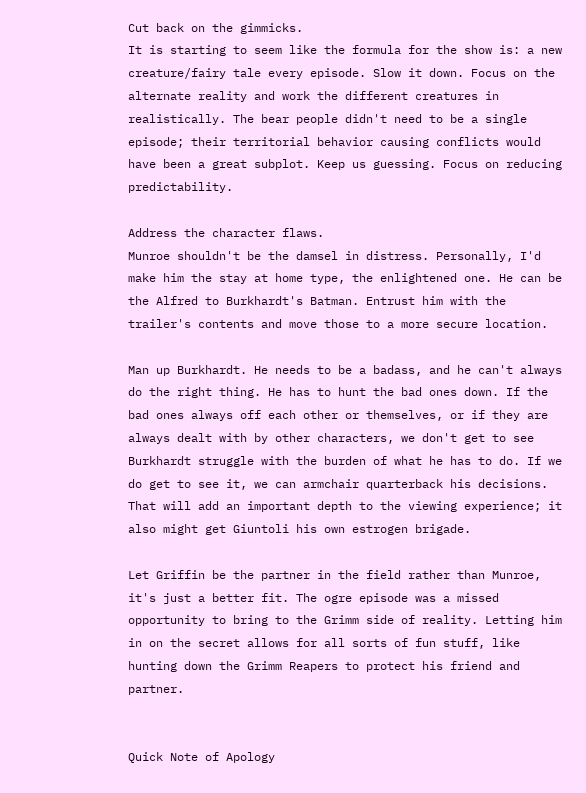Cut back on the gimmicks.
It is starting to seem like the formula for the show is: a new creature/fairy tale every episode. Slow it down. Focus on the alternate reality and work the different creatures in realistically. The bear people didn't need to be a single episode; their territorial behavior causing conflicts would have been a great subplot. Keep us guessing. Focus on reducing predictability.

Address the character flaws.
Munroe shouldn't be the damsel in distress. Personally, I'd make him the stay at home type, the enlightened one. He can be the Alfred to Burkhardt's Batman. Entrust him with the trailer's contents and move those to a more secure location.

Man up Burkhardt. He needs to be a badass, and he can't always do the right thing. He has to hunt the bad ones down. If the bad ones always off each other or themselves, or if they are always dealt with by other characters, we don't get to see Burkhardt struggle with the burden of what he has to do. If we do get to see it, we can armchair quarterback his decisions. That will add an important depth to the viewing experience; it also might get Giuntoli his own estrogen brigade.

Let Griffin be the partner in the field rather than Munroe, it's just a better fit. The ogre episode was a missed opportunity to bring to the Grimm side of reality. Letting him in on the secret allows for all sorts of fun stuff, like hunting down the Grimm Reapers to protect his friend and partner.


Quick Note of Apology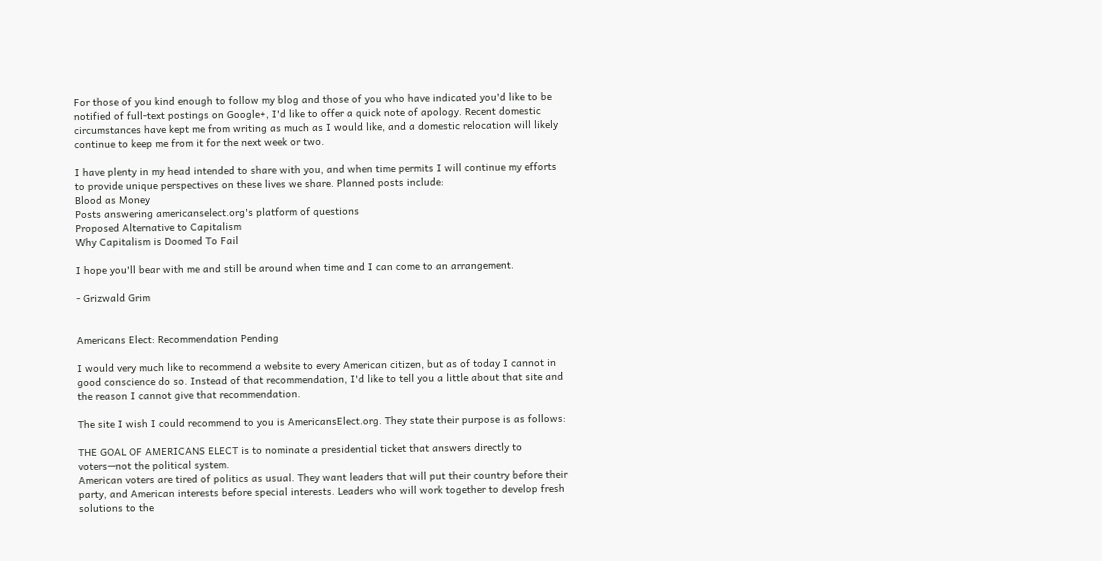For those of you kind enough to follow my blog and those of you who have indicated you'd like to be notified of full-text postings on Google+, I'd like to offer a quick note of apology. Recent domestic circumstances have kept me from writing as much as I would like, and a domestic relocation will likely continue to keep me from it for the next week or two.

I have plenty in my head intended to share with you, and when time permits I will continue my efforts to provide unique perspectives on these lives we share. Planned posts include:
Blood as Money
Posts answering americanselect.org's platform of questions
Proposed Alternative to Capitalism
Why Capitalism is Doomed To Fail

I hope you'll bear with me and still be around when time and I can come to an arrangement.

- Grizwald Grim


Americans Elect: Recommendation Pending

I would very much like to recommend a website to every American citizen, but as of today I cannot in good conscience do so. Instead of that recommendation, I'd like to tell you a little about that site and the reason I cannot give that recommendation.

The site I wish I could recommend to you is AmericansElect.org. They state their purpose is as follows:

THE GOAL OF AMERICANS ELECT is to nominate a presidential ticket that answers directly to voters—not the political system.
American voters are tired of politics as usual. They want leaders that will put their country before their party, and American interests before special interests. Leaders who will work together to develop fresh solutions to the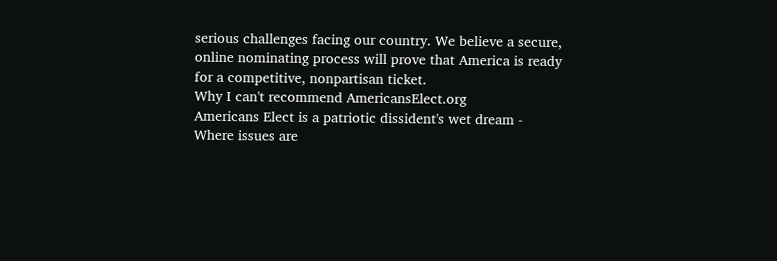serious challenges facing our country. We believe a secure, online nominating process will prove that America is ready for a competitive, nonpartisan ticket.
Why I can't recommend AmericansElect.org
Americans Elect is a patriotic dissident's wet dream - Where issues are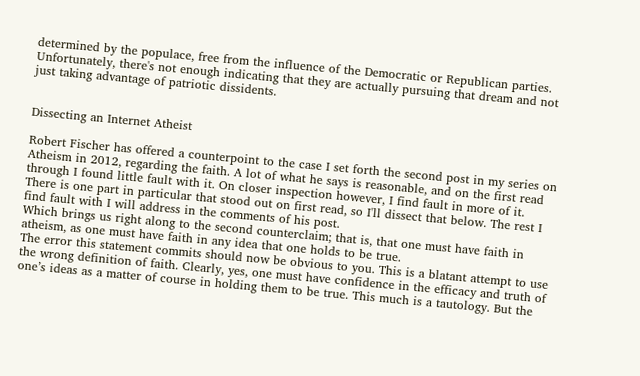determined by the populace, free from the influence of the Democratic or Republican parties. Unfortunately, there's not enough indicating that they are actually pursuing that dream and not just taking advantage of patriotic dissidents.


Dissecting an Internet Atheist

Robert Fischer has offered a counterpoint to the case I set forth the second post in my series on Atheism in 2012, regarding the faith. A lot of what he says is reasonable, and on the first read through I found little fault with it. On closer inspection however, I find fault in more of it. There is one part in particular that stood out on first read, so I'll dissect that below. The rest I find fault with I will address in the comments of his post.
Which brings us right along to the second counterclaim; that is, that one must have faith in atheism, as one must have faith in any idea that one holds to be true.
The error this statement commits should now be obvious to you. This is a blatant attempt to use the wrong definition of faith. Clearly, yes, one must have confidence in the efficacy and truth of one’s ideas as a matter of course in holding them to be true. This much is a tautology. But the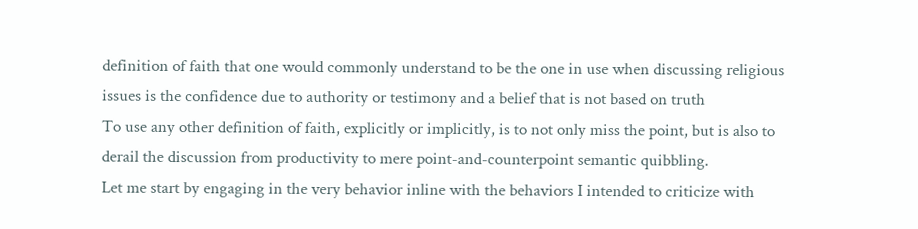definition of faith that one would commonly understand to be the one in use when discussing religious issues is the confidence due to authority or testimony and a belief that is not based on truth
To use any other definition of faith, explicitly or implicitly, is to not only miss the point, but is also to derail the discussion from productivity to mere point-and-counterpoint semantic quibbling.
Let me start by engaging in the very behavior inline with the behaviors I intended to criticize with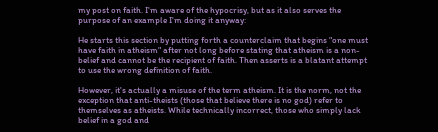my post on faith. I'm aware of the hypocrisy, but as it also serves the purpose of an example I'm doing it anyway:

He starts this section by putting forth a counterclaim that begins "one must have faith in atheism" after not long before stating that atheism is a non-belief and cannot be the recipient of faith. Then asserts is a blatant attempt to use the wrong definition of faith.

However, it's actually a misuse of the term atheism. It is the norm, not the exception that anti-theists (those that believe there is no god) refer to themselves as atheists. While technically incorrect, those who simply lack belief in a god and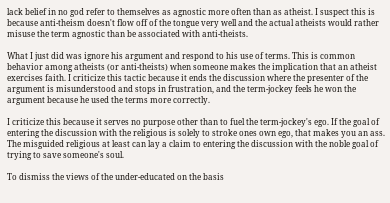lack belief in no god refer to themselves as agnostic more often than as atheist. I suspect this is because anti-theism doesn't flow off of the tongue very well and the actual atheists would rather misuse the term agnostic than be associated with anti-theists.

What I just did was ignore his argument and respond to his use of terms. This is common behavior among atheists (or anti-theists) when someone makes the implication that an atheist exercises faith. I criticize this tactic because it ends the discussion where the presenter of the argument is misunderstood and stops in frustration, and the term-jockey feels he won the argument because he used the terms more correctly.

I criticize this because it serves no purpose other than to fuel the term-jockey's ego. If the goal of entering the discussion with the religious is solely to stroke ones own ego, that makes you an ass. The misguided religious at least can lay a claim to entering the discussion with the noble goal of trying to save someone's soul.

To dismiss the views of the under-educated on the basis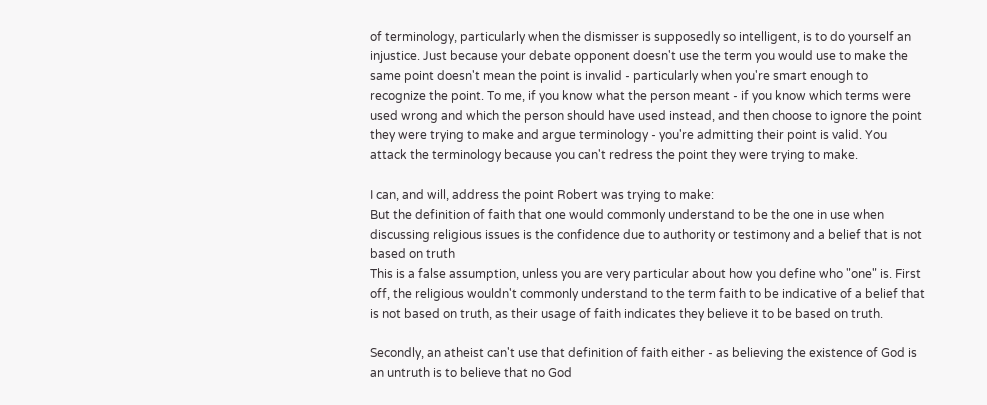of terminology, particularly when the dismisser is supposedly so intelligent, is to do yourself an injustice. Just because your debate opponent doesn't use the term you would use to make the same point doesn't mean the point is invalid - particularly when you're smart enough to recognize the point. To me, if you know what the person meant - if you know which terms were used wrong and which the person should have used instead, and then choose to ignore the point they were trying to make and argue terminology - you're admitting their point is valid. You attack the terminology because you can't redress the point they were trying to make.

I can, and will, address the point Robert was trying to make:
But the definition of faith that one would commonly understand to be the one in use when discussing religious issues is the confidence due to authority or testimony and a belief that is not based on truth
This is a false assumption, unless you are very particular about how you define who "one" is. First off, the religious wouldn't commonly understand to the term faith to be indicative of a belief that is not based on truth, as their usage of faith indicates they believe it to be based on truth.

Secondly, an atheist can't use that definition of faith either - as believing the existence of God is an untruth is to believe that no God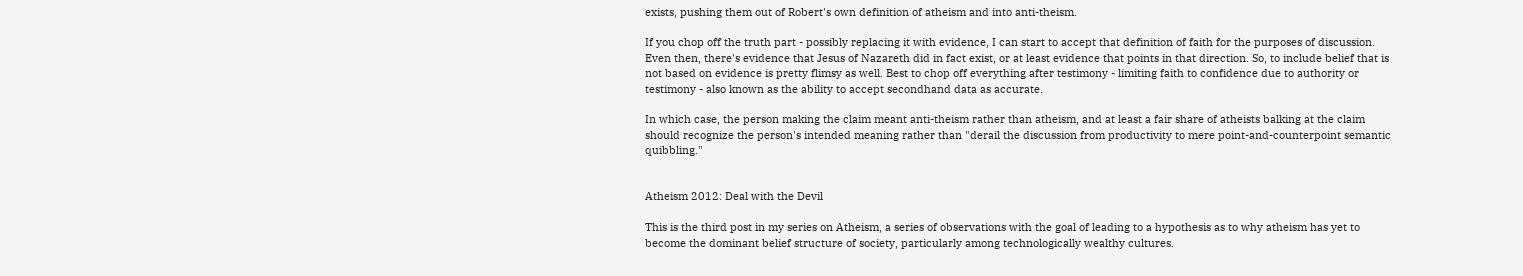exists, pushing them out of Robert's own definition of atheism and into anti-theism.

If you chop off the truth part - possibly replacing it with evidence, I can start to accept that definition of faith for the purposes of discussion. Even then, there's evidence that Jesus of Nazareth did in fact exist, or at least evidence that points in that direction. So, to include belief that is not based on evidence is pretty flimsy as well. Best to chop off everything after testimony - limiting faith to confidence due to authority or testimony - also known as the ability to accept secondhand data as accurate.

In which case, the person making the claim meant anti-theism rather than atheism, and at least a fair share of atheists balking at the claim should recognize the person's intended meaning rather than "derail the discussion from productivity to mere point-and-counterpoint semantic quibbling."


Atheism 2012: Deal with the Devil

This is the third post in my series on Atheism, a series of observations with the goal of leading to a hypothesis as to why atheism has yet to become the dominant belief structure of society, particularly among technologically wealthy cultures.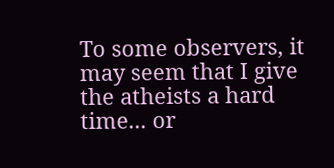To some observers, it may seem that I give the atheists a hard time... or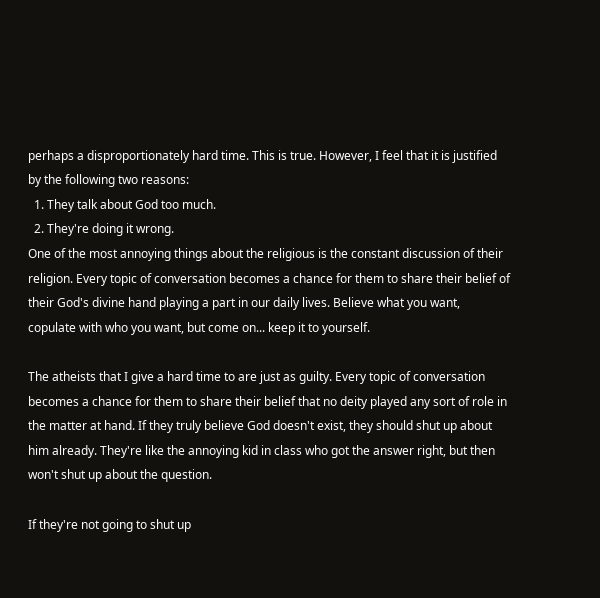perhaps a disproportionately hard time. This is true. However, I feel that it is justified by the following two reasons:
  1. They talk about God too much.
  2. They're doing it wrong.
One of the most annoying things about the religious is the constant discussion of their religion. Every topic of conversation becomes a chance for them to share their belief of their God's divine hand playing a part in our daily lives. Believe what you want, copulate with who you want, but come on... keep it to yourself.

The atheists that I give a hard time to are just as guilty. Every topic of conversation becomes a chance for them to share their belief that no deity played any sort of role in the matter at hand. If they truly believe God doesn't exist, they should shut up about him already. They're like the annoying kid in class who got the answer right, but then won't shut up about the question.

If they're not going to shut up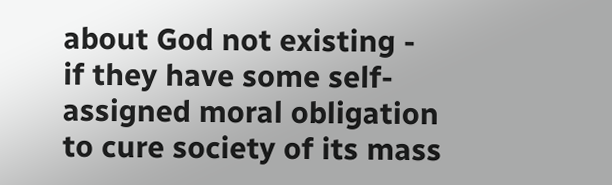about God not existing - if they have some self-assigned moral obligation to cure society of its mass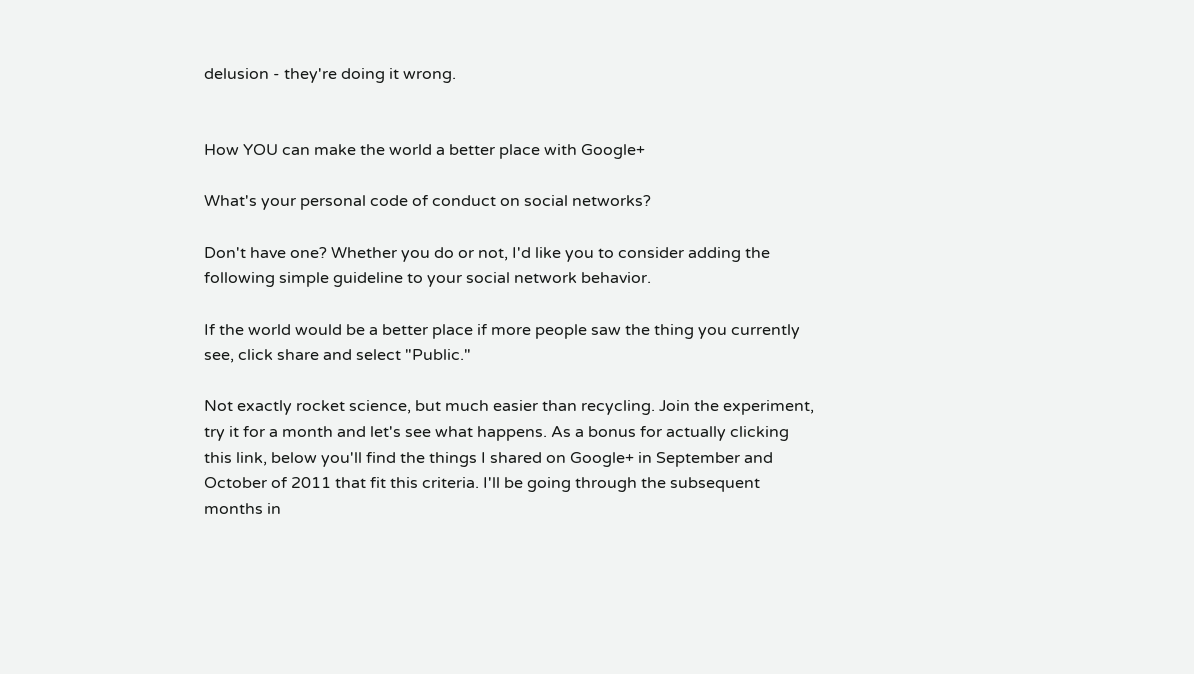delusion - they're doing it wrong.


How YOU can make the world a better place with Google+

What's your personal code of conduct on social networks?

Don't have one? Whether you do or not, I'd like you to consider adding the following simple guideline to your social network behavior.

If the world would be a better place if more people saw the thing you currently see, click share and select "Public."

Not exactly rocket science, but much easier than recycling. Join the experiment, try it for a month and let's see what happens. As a bonus for actually clicking this link, below you'll find the things I shared on Google+ in September and October of 2011 that fit this criteria. I'll be going through the subsequent months in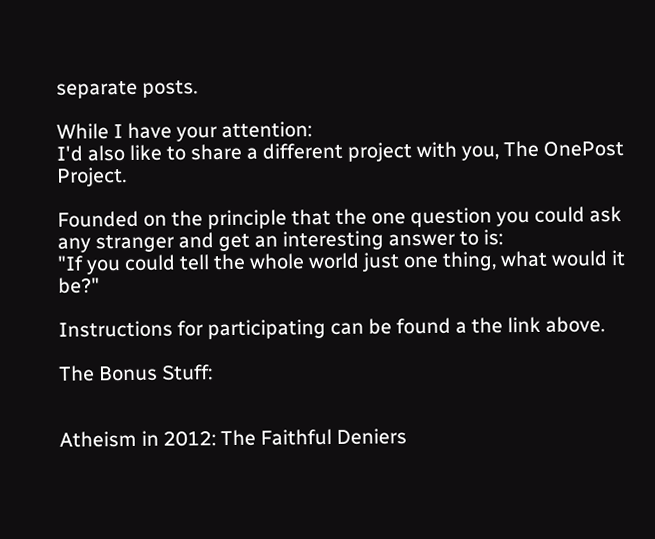separate posts.

While I have your attention:
I'd also like to share a different project with you, The OnePost Project.

Founded on the principle that the one question you could ask any stranger and get an interesting answer to is:
"If you could tell the whole world just one thing, what would it be?"

Instructions for participating can be found a the link above.

The Bonus Stuff:


Atheism in 2012: The Faithful Deniers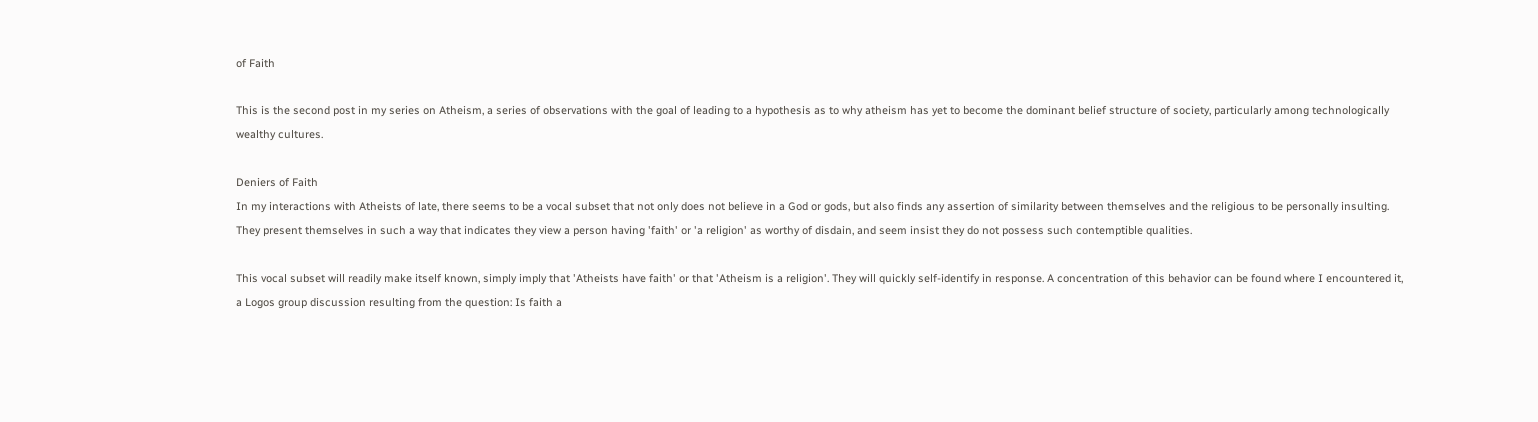of Faith

This is the second post in my series on Atheism, a series of observations with the goal of leading to a hypothesis as to why atheism has yet to become the dominant belief structure of society, particularly among technologically wealthy cultures.

Deniers of Faith
In my interactions with Atheists of late, there seems to be a vocal subset that not only does not believe in a God or gods, but also finds any assertion of similarity between themselves and the religious to be personally insulting. They present themselves in such a way that indicates they view a person having 'faith' or 'a religion' as worthy of disdain, and seem insist they do not possess such contemptible qualities.

This vocal subset will readily make itself known, simply imply that 'Atheists have faith' or that 'Atheism is a religion'. They will quickly self-identify in response. A concentration of this behavior can be found where I encountered it, a Logos group discussion resulting from the question: Is faith a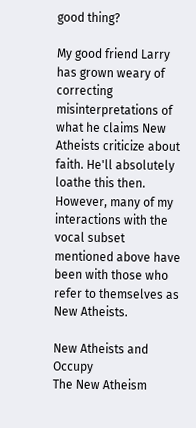good thing?

My good friend Larry has grown weary of correcting misinterpretations of what he claims New Atheists criticize about faith. He'll absolutely loathe this then. However, many of my interactions with the vocal subset mentioned above have been with those who refer to themselves as New Atheists.

New Atheists and Occupy
The New Atheism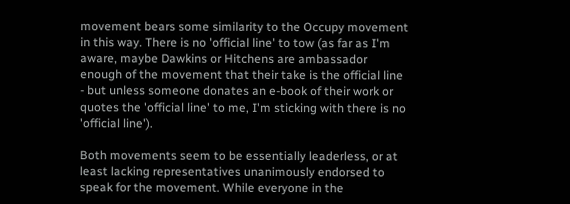movement bears some similarity to the Occupy movement in this way. There is no 'official line' to tow (as far as I'm aware, maybe Dawkins or Hitchens are ambassador enough of the movement that their take is the official line - but unless someone donates an e-book of their work or quotes the 'official line' to me, I'm sticking with there is no 'official line').

Both movements seem to be essentially leaderless, or at least lacking representatives unanimously endorsed to speak for the movement. While everyone in the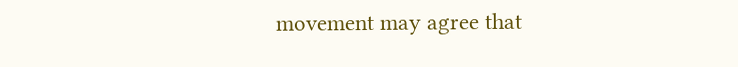movement may agree that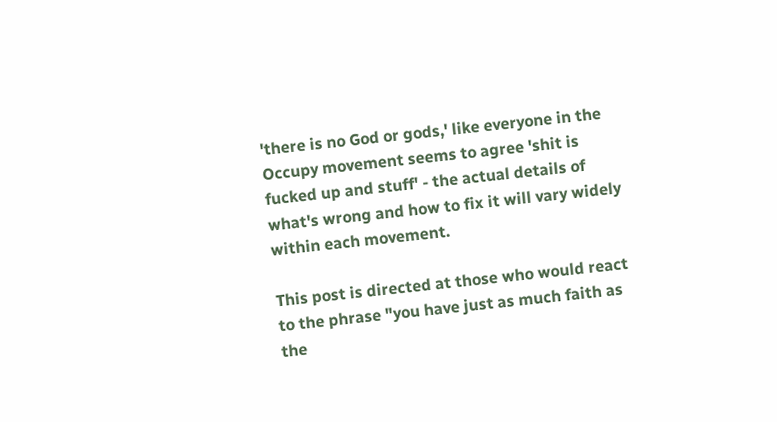'there is no God or gods,' like everyone in the Occupy movement seems to agree 'shit is fucked up and stuff' - the actual details of what's wrong and how to fix it will vary widely within each movement.

This post is directed at those who would react to the phrase "you have just as much faith as the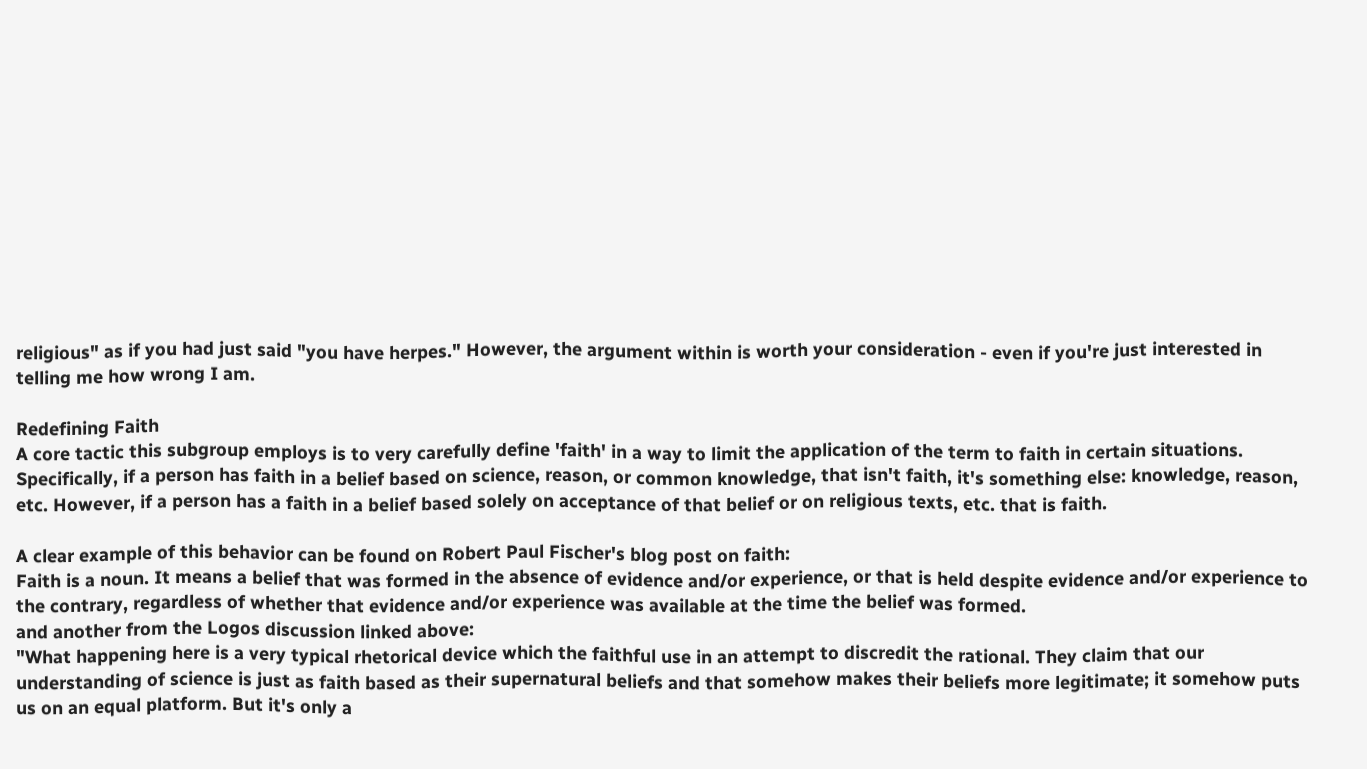religious" as if you had just said "you have herpes." However, the argument within is worth your consideration - even if you're just interested in telling me how wrong I am.

Redefining Faith
A core tactic this subgroup employs is to very carefully define 'faith' in a way to limit the application of the term to faith in certain situations. Specifically, if a person has faith in a belief based on science, reason, or common knowledge, that isn't faith, it's something else: knowledge, reason, etc. However, if a person has a faith in a belief based solely on acceptance of that belief or on religious texts, etc. that is faith.

A clear example of this behavior can be found on Robert Paul Fischer's blog post on faith:
Faith is a noun. It means a belief that was formed in the absence of evidence and/or experience, or that is held despite evidence and/or experience to the contrary, regardless of whether that evidence and/or experience was available at the time the belief was formed.
and another from the Logos discussion linked above:
"What happening here is a very typical rhetorical device which the faithful use in an attempt to discredit the rational. They claim that our understanding of science is just as faith based as their supernatural beliefs and that somehow makes their beliefs more legitimate; it somehow puts us on an equal platform. But it's only a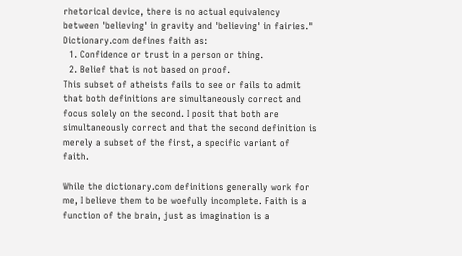rhetorical device, there is no actual equivalency between 'believing' in gravity and 'believing' in fairies."
Dictionary.com defines faith as:
  1. Confidence or trust in a person or thing.
  2. Belief that is not based on proof.
This subset of atheists fails to see or fails to admit that both definitions are simultaneously correct and focus solely on the second. I posit that both are simultaneously correct and that the second definition is merely a subset of the first, a specific variant of faith.

While the dictionary.com definitions generally work for me, I believe them to be woefully incomplete. Faith is a function of the brain, just as imagination is a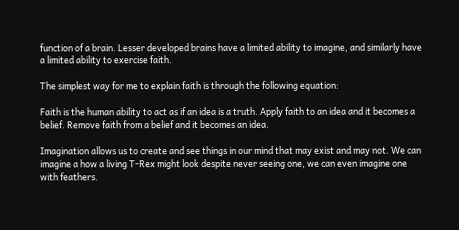function of a brain. Lesser developed brains have a limited ability to imagine, and similarly have a limited ability to exercise faith.

The simplest way for me to explain faith is through the following equation:

Faith is the human ability to act as if an idea is a truth. Apply faith to an idea and it becomes a belief. Remove faith from a belief and it becomes an idea.

Imagination allows us to create and see things in our mind that may exist and may not. We can imagine a how a living T-Rex might look despite never seeing one, we can even imagine one with feathers.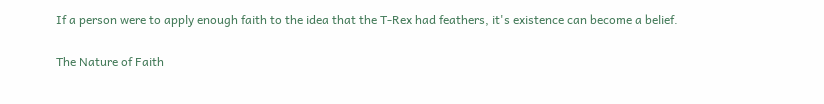If a person were to apply enough faith to the idea that the T-Rex had feathers, it's existence can become a belief.

The Nature of Faith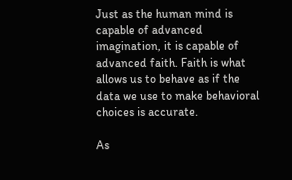Just as the human mind is capable of advanced imagination, it is capable of advanced faith. Faith is what allows us to behave as if the data we use to make behavioral choices is accurate.

As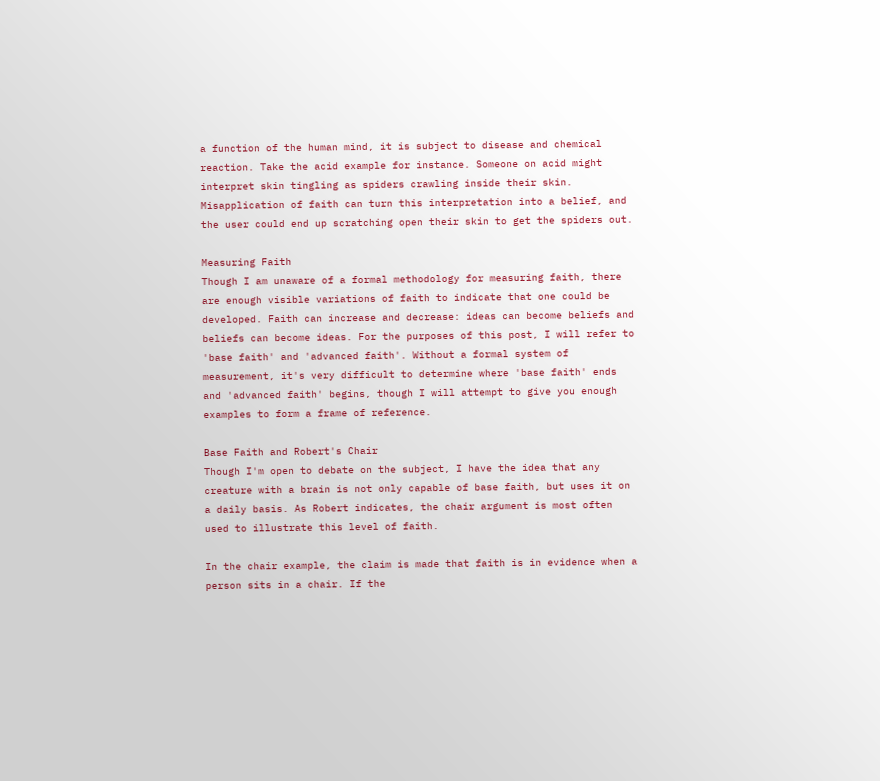a function of the human mind, it is subject to disease and chemical reaction. Take the acid example for instance. Someone on acid might interpret skin tingling as spiders crawling inside their skin. Misapplication of faith can turn this interpretation into a belief, and the user could end up scratching open their skin to get the spiders out.

Measuring Faith
Though I am unaware of a formal methodology for measuring faith, there are enough visible variations of faith to indicate that one could be developed. Faith can increase and decrease: ideas can become beliefs and beliefs can become ideas. For the purposes of this post, I will refer to 'base faith' and 'advanced faith'. Without a formal system of measurement, it's very difficult to determine where 'base faith' ends and 'advanced faith' begins, though I will attempt to give you enough examples to form a frame of reference.

Base Faith and Robert's Chair
Though I'm open to debate on the subject, I have the idea that any creature with a brain is not only capable of base faith, but uses it on a daily basis. As Robert indicates, the chair argument is most often used to illustrate this level of faith.

In the chair example, the claim is made that faith is in evidence when a person sits in a chair. If the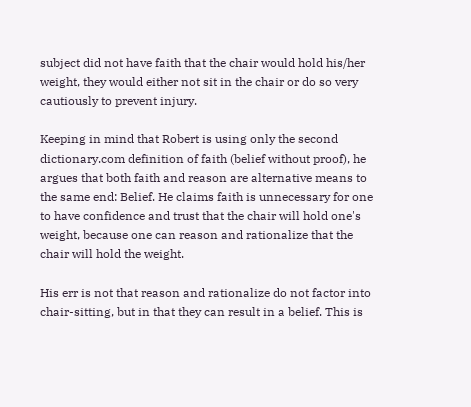subject did not have faith that the chair would hold his/her weight, they would either not sit in the chair or do so very cautiously to prevent injury.

Keeping in mind that Robert is using only the second dictionary.com definition of faith (belief without proof), he argues that both faith and reason are alternative means to the same end: Belief. He claims faith is unnecessary for one to have confidence and trust that the chair will hold one's weight, because one can reason and rationalize that the chair will hold the weight.

His err is not that reason and rationalize do not factor into chair-sitting, but in that they can result in a belief. This is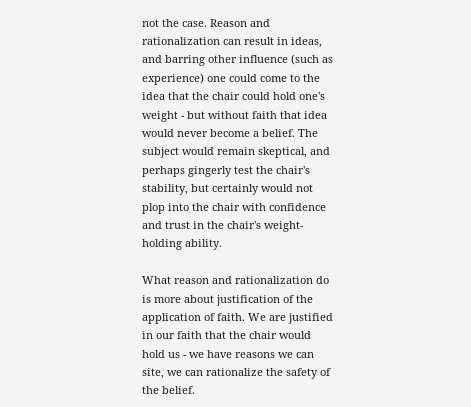not the case. Reason and rationalization can result in ideas, and barring other influence (such as experience) one could come to the idea that the chair could hold one's weight - but without faith that idea would never become a belief. The subject would remain skeptical, and perhaps gingerly test the chair's stability, but certainly would not plop into the chair with confidence and trust in the chair's weight-holding ability.

What reason and rationalization do is more about justification of the application of faith. We are justified in our faith that the chair would hold us - we have reasons we can site, we can rationalize the safety of the belief.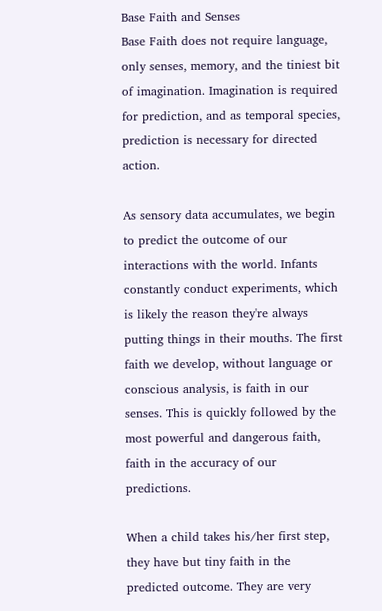Base Faith and Senses
Base Faith does not require language, only senses, memory, and the tiniest bit of imagination. Imagination is required for prediction, and as temporal species, prediction is necessary for directed action.

As sensory data accumulates, we begin to predict the outcome of our interactions with the world. Infants constantly conduct experiments, which is likely the reason they're always putting things in their mouths. The first faith we develop, without language or conscious analysis, is faith in our senses. This is quickly followed by the most powerful and dangerous faith, faith in the accuracy of our predictions.

When a child takes his/her first step, they have but tiny faith in the predicted outcome. They are very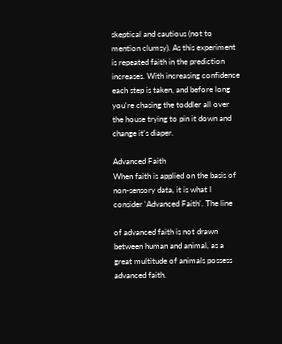skeptical and cautious (not to mention clumsy). As this experiment is repeated faith in the prediction increases. With increasing confidence each step is taken, and before long you're chasing the toddler all over the house trying to pin it down and change it's diaper.

Advanced Faith
When faith is applied on the basis of non-sensory data, it is what I consider 'Advanced Faith'. The line

of advanced faith is not drawn between human and animal, as a great multitude of animals possess advanced faith.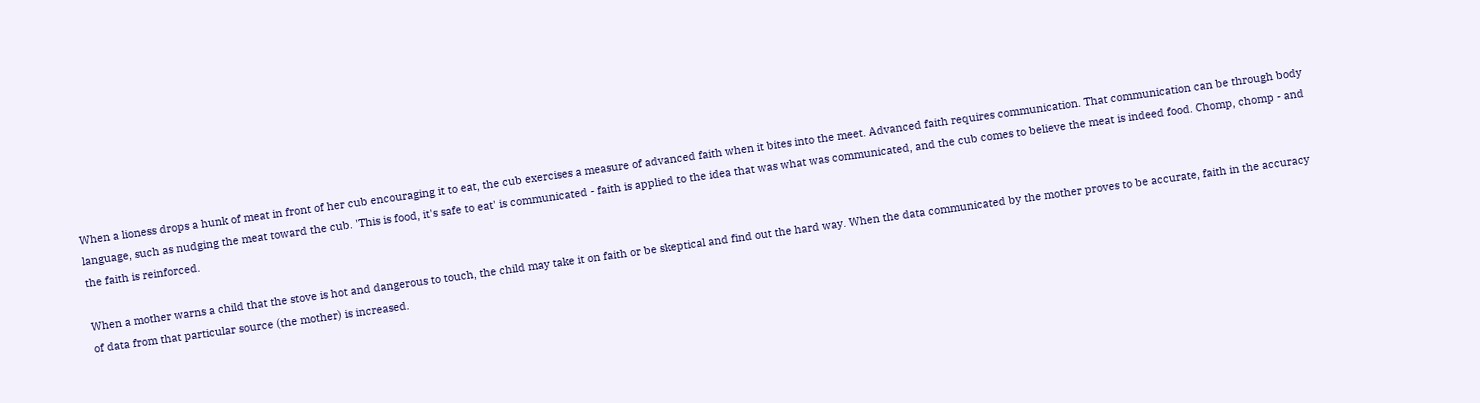When a lioness drops a hunk of meat in front of her cub encouraging it to eat, the cub exercises a measure of advanced faith when it bites into the meet. Advanced faith requires communication. That communication can be through body language, such as nudging the meat toward the cub. 'This is food, it's safe to eat' is communicated - faith is applied to the idea that was what was communicated, and the cub comes to believe the meat is indeed food. Chomp, chomp - and the faith is reinforced.

When a mother warns a child that the stove is hot and dangerous to touch, the child may take it on faith or be skeptical and find out the hard way. When the data communicated by the mother proves to be accurate, faith in the accuracy of data from that particular source (the mother) is increased.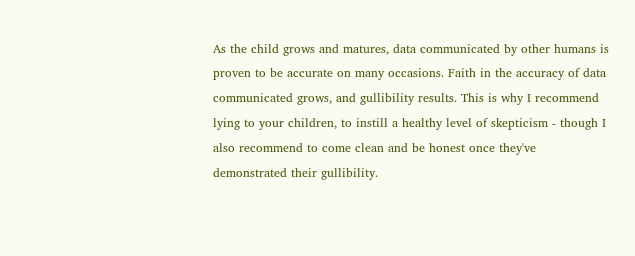As the child grows and matures, data communicated by other humans is proven to be accurate on many occasions. Faith in the accuracy of data communicated grows, and gullibility results. This is why I recommend lying to your children, to instill a healthy level of skepticism - though I also recommend to come clean and be honest once they've demonstrated their gullibility.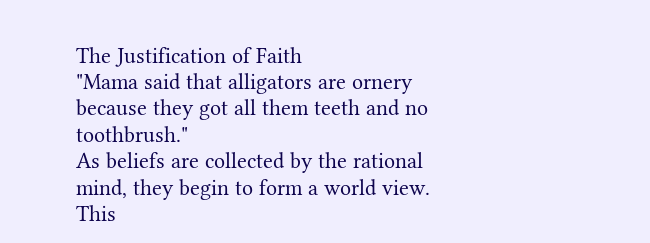The Justification of Faith
"Mama said that alligators are ornery because they got all them teeth and no toothbrush."
As beliefs are collected by the rational mind, they begin to form a world view. This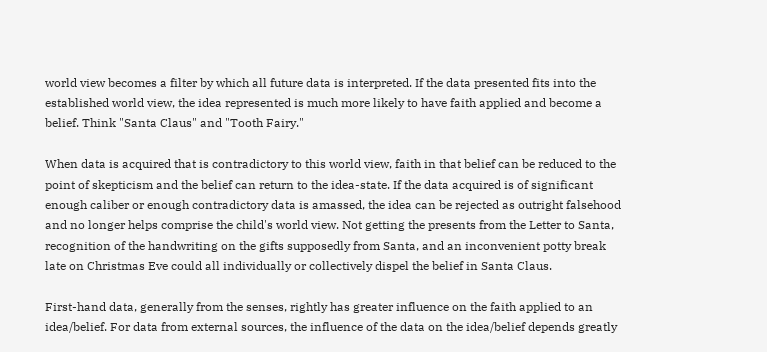world view becomes a filter by which all future data is interpreted. If the data presented fits into the established world view, the idea represented is much more likely to have faith applied and become a belief. Think "Santa Claus" and "Tooth Fairy."

When data is acquired that is contradictory to this world view, faith in that belief can be reduced to the point of skepticism and the belief can return to the idea-state. If the data acquired is of significant enough caliber or enough contradictory data is amassed, the idea can be rejected as outright falsehood and no longer helps comprise the child's world view. Not getting the presents from the Letter to Santa, recognition of the handwriting on the gifts supposedly from Santa, and an inconvenient potty break late on Christmas Eve could all individually or collectively dispel the belief in Santa Claus.

First-hand data, generally from the senses, rightly has greater influence on the faith applied to an idea/belief. For data from external sources, the influence of the data on the idea/belief depends greatly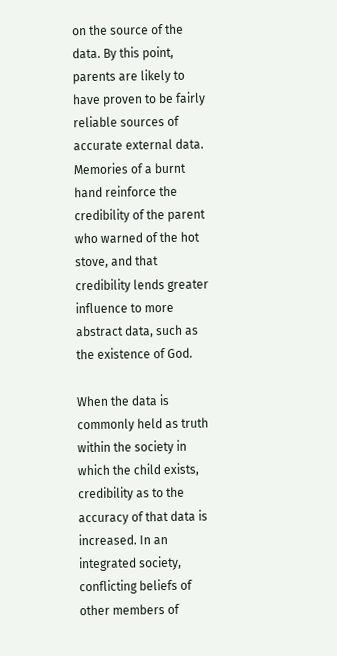on the source of the data. By this point, parents are likely to have proven to be fairly reliable sources of accurate external data. Memories of a burnt hand reinforce the credibility of the parent who warned of the hot stove, and that credibility lends greater influence to more abstract data, such as the existence of God.

When the data is commonly held as truth within the society in which the child exists, credibility as to the accuracy of that data is increased. In an integrated society, conflicting beliefs of other members of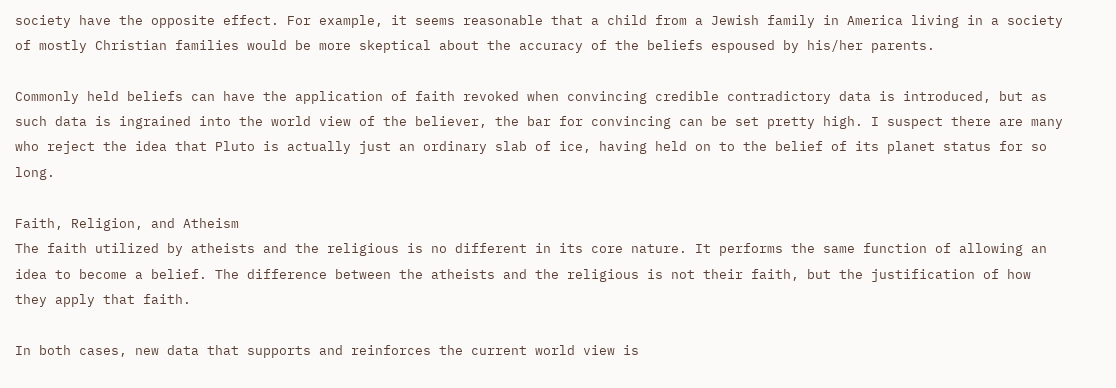society have the opposite effect. For example, it seems reasonable that a child from a Jewish family in America living in a society of mostly Christian families would be more skeptical about the accuracy of the beliefs espoused by his/her parents.

Commonly held beliefs can have the application of faith revoked when convincing credible contradictory data is introduced, but as such data is ingrained into the world view of the believer, the bar for convincing can be set pretty high. I suspect there are many who reject the idea that Pluto is actually just an ordinary slab of ice, having held on to the belief of its planet status for so long.

Faith, Religion, and Atheism
The faith utilized by atheists and the religious is no different in its core nature. It performs the same function of allowing an idea to become a belief. The difference between the atheists and the religious is not their faith, but the justification of how they apply that faith.

In both cases, new data that supports and reinforces the current world view is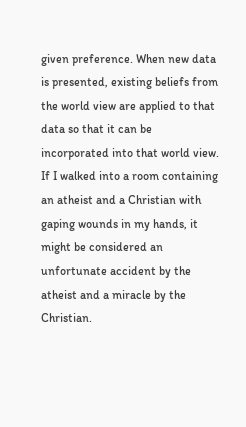given preference. When new data is presented, existing beliefs from the world view are applied to that data so that it can be incorporated into that world view. If I walked into a room containing an atheist and a Christian with gaping wounds in my hands, it might be considered an unfortunate accident by the atheist and a miracle by the Christian.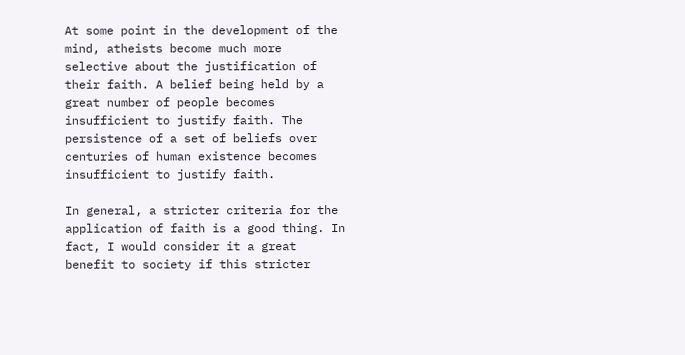At some point in the development of the mind, atheists become much more selective about the justification of their faith. A belief being held by a great number of people becomes insufficient to justify faith. The persistence of a set of beliefs over centuries of human existence becomes insufficient to justify faith.

In general, a stricter criteria for the application of faith is a good thing. In fact, I would consider it a great benefit to society if this stricter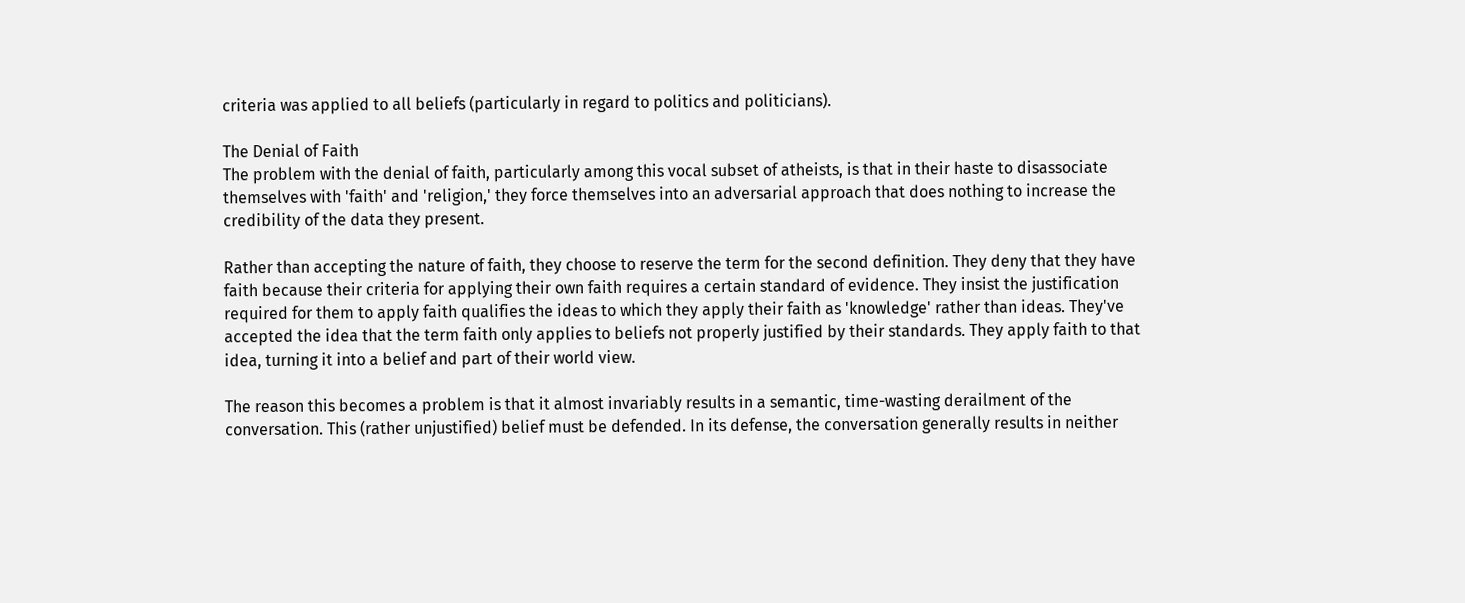criteria was applied to all beliefs (particularly in regard to politics and politicians).

The Denial of Faith
The problem with the denial of faith, particularly among this vocal subset of atheists, is that in their haste to disassociate themselves with 'faith' and 'religion,' they force themselves into an adversarial approach that does nothing to increase the credibility of the data they present.

Rather than accepting the nature of faith, they choose to reserve the term for the second definition. They deny that they have faith because their criteria for applying their own faith requires a certain standard of evidence. They insist the justification required for them to apply faith qualifies the ideas to which they apply their faith as 'knowledge' rather than ideas. They've accepted the idea that the term faith only applies to beliefs not properly justified by their standards. They apply faith to that idea, turning it into a belief and part of their world view.

The reason this becomes a problem is that it almost invariably results in a semantic, time-wasting derailment of the conversation. This (rather unjustified) belief must be defended. In its defense, the conversation generally results in neither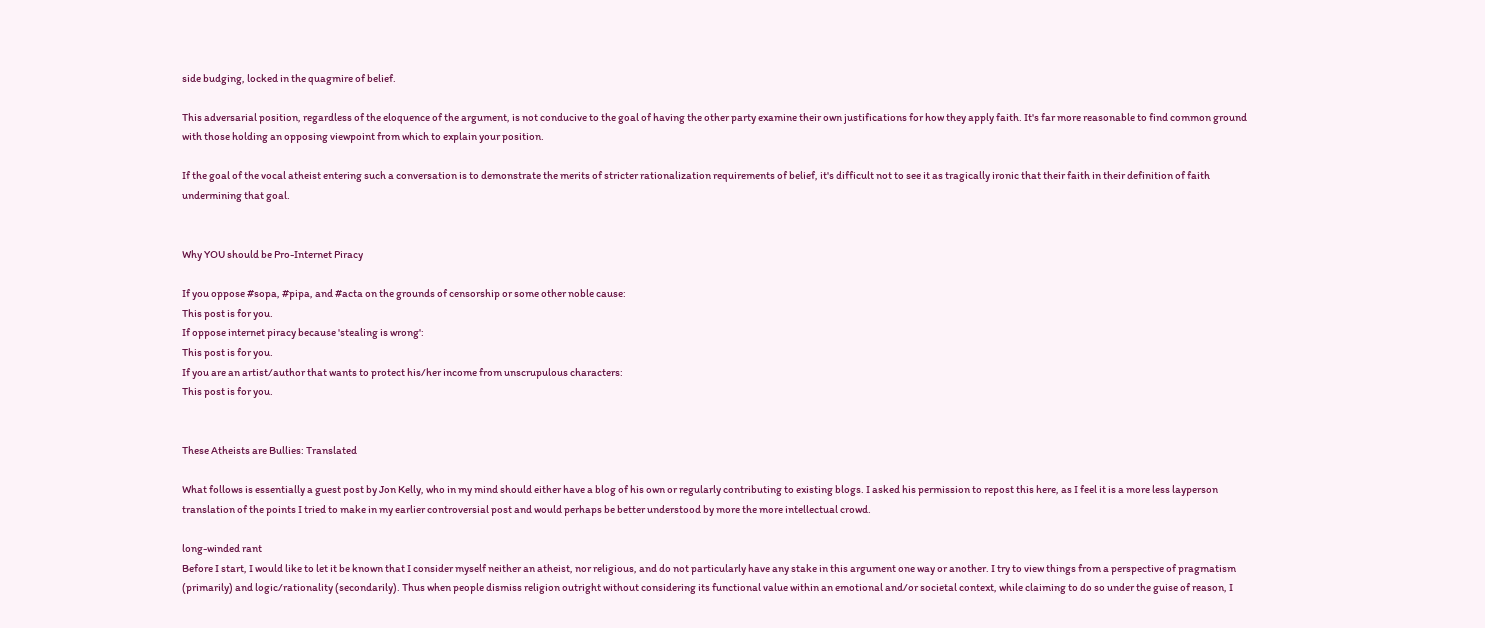side budging, locked in the quagmire of belief.

This adversarial position, regardless of the eloquence of the argument, is not conducive to the goal of having the other party examine their own justifications for how they apply faith. It's far more reasonable to find common ground with those holding an opposing viewpoint from which to explain your position.

If the goal of the vocal atheist entering such a conversation is to demonstrate the merits of stricter rationalization requirements of belief, it's difficult not to see it as tragically ironic that their faith in their definition of faith undermining that goal.


Why YOU should be Pro-Internet Piracy

If you oppose #sopa, #pipa, and #acta on the grounds of censorship or some other noble cause:
This post is for you.
If oppose internet piracy because 'stealing is wrong':
This post is for you.
If you are an artist/author that wants to protect his/her income from unscrupulous characters:
This post is for you.


These Atheists are Bullies: Translated

What follows is essentially a guest post by Jon Kelly, who in my mind should either have a blog of his own or regularly contributing to existing blogs. I asked his permission to repost this here, as I feel it is a more less layperson translation of the points I tried to make in my earlier controversial post and would perhaps be better understood by more the more intellectual crowd.

long-winded rant
Before I start, I would like to let it be known that I consider myself neither an atheist, nor religious, and do not particularly have any stake in this argument one way or another. I try to view things from a perspective of pragmatism (primarily) and logic/rationality (secondarily). Thus when people dismiss religion outright without considering its functional value within an emotional and/or societal context, while claiming to do so under the guise of reason, I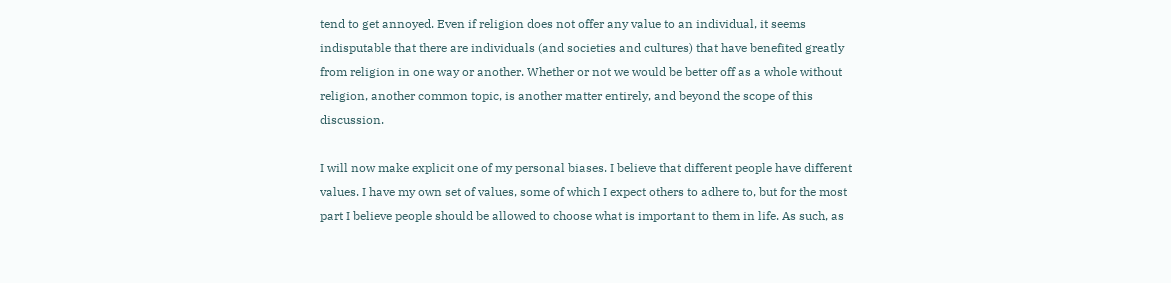tend to get annoyed. Even if religion does not offer any value to an individual, it seems indisputable that there are individuals (and societies and cultures) that have benefited greatly from religion in one way or another. Whether or not we would be better off as a whole without religion, another common topic, is another matter entirely, and beyond the scope of this discussion.

I will now make explicit one of my personal biases. I believe that different people have different values. I have my own set of values, some of which I expect others to adhere to, but for the most part I believe people should be allowed to choose what is important to them in life. As such, as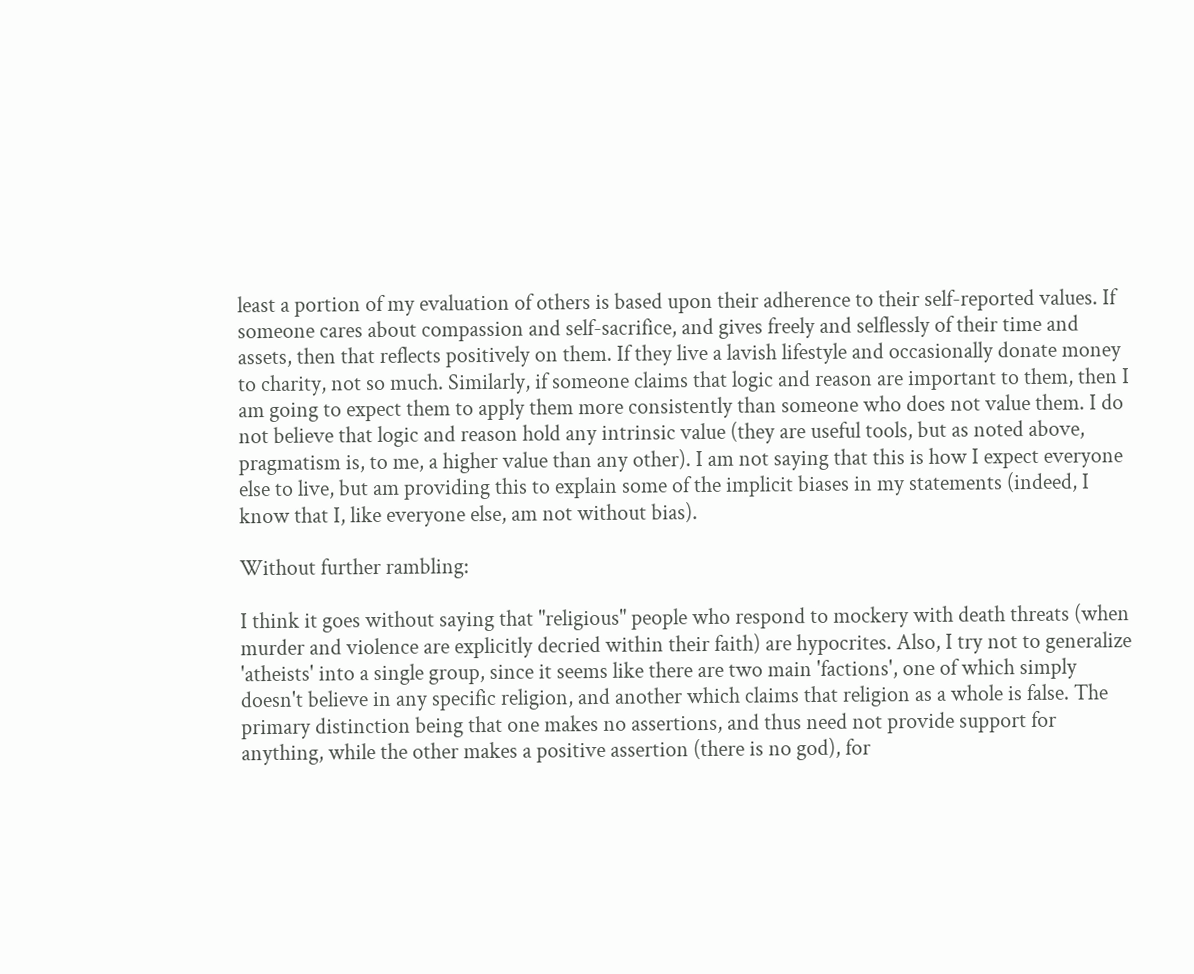least a portion of my evaluation of others is based upon their adherence to their self-reported values. If someone cares about compassion and self-sacrifice, and gives freely and selflessly of their time and assets, then that reflects positively on them. If they live a lavish lifestyle and occasionally donate money to charity, not so much. Similarly, if someone claims that logic and reason are important to them, then I am going to expect them to apply them more consistently than someone who does not value them. I do not believe that logic and reason hold any intrinsic value (they are useful tools, but as noted above, pragmatism is, to me, a higher value than any other). I am not saying that this is how I expect everyone else to live, but am providing this to explain some of the implicit biases in my statements (indeed, I know that I, like everyone else, am not without bias).

Without further rambling:

I think it goes without saying that "religious" people who respond to mockery with death threats (when murder and violence are explicitly decried within their faith) are hypocrites. Also, I try not to generalize 'atheists' into a single group, since it seems like there are two main 'factions', one of which simply doesn't believe in any specific religion, and another which claims that religion as a whole is false. The primary distinction being that one makes no assertions, and thus need not provide support for anything, while the other makes a positive assertion (there is no god), for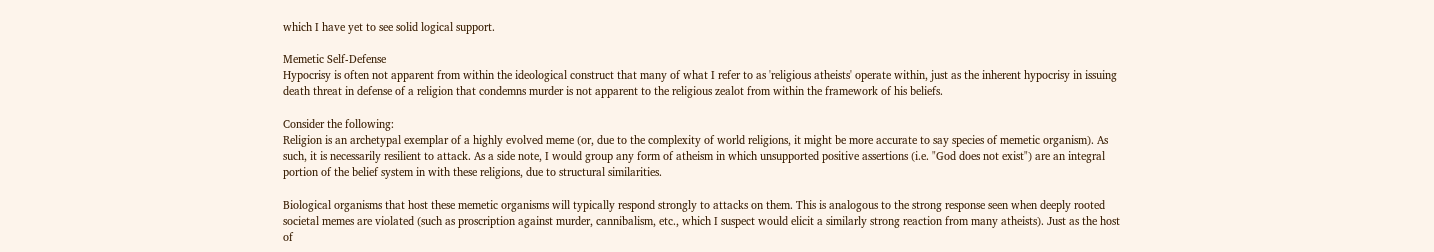which I have yet to see solid logical support.

Memetic Self-Defense
Hypocrisy is often not apparent from within the ideological construct that many of what I refer to as 'religious atheists' operate within, just as the inherent hypocrisy in issuing death threat in defense of a religion that condemns murder is not apparent to the religious zealot from within the framework of his beliefs.

Consider the following:
Religion is an archetypal exemplar of a highly evolved meme (or, due to the complexity of world religions, it might be more accurate to say species of memetic organism). As such, it is necessarily resilient to attack. As a side note, I would group any form of atheism in which unsupported positive assertions (i.e. "God does not exist") are an integral portion of the belief system in with these religions, due to structural similarities.

Biological organisms that host these memetic organisms will typically respond strongly to attacks on them. This is analogous to the strong response seen when deeply rooted societal memes are violated (such as proscription against murder, cannibalism, etc., which I suspect would elicit a similarly strong reaction from many atheists). Just as the host of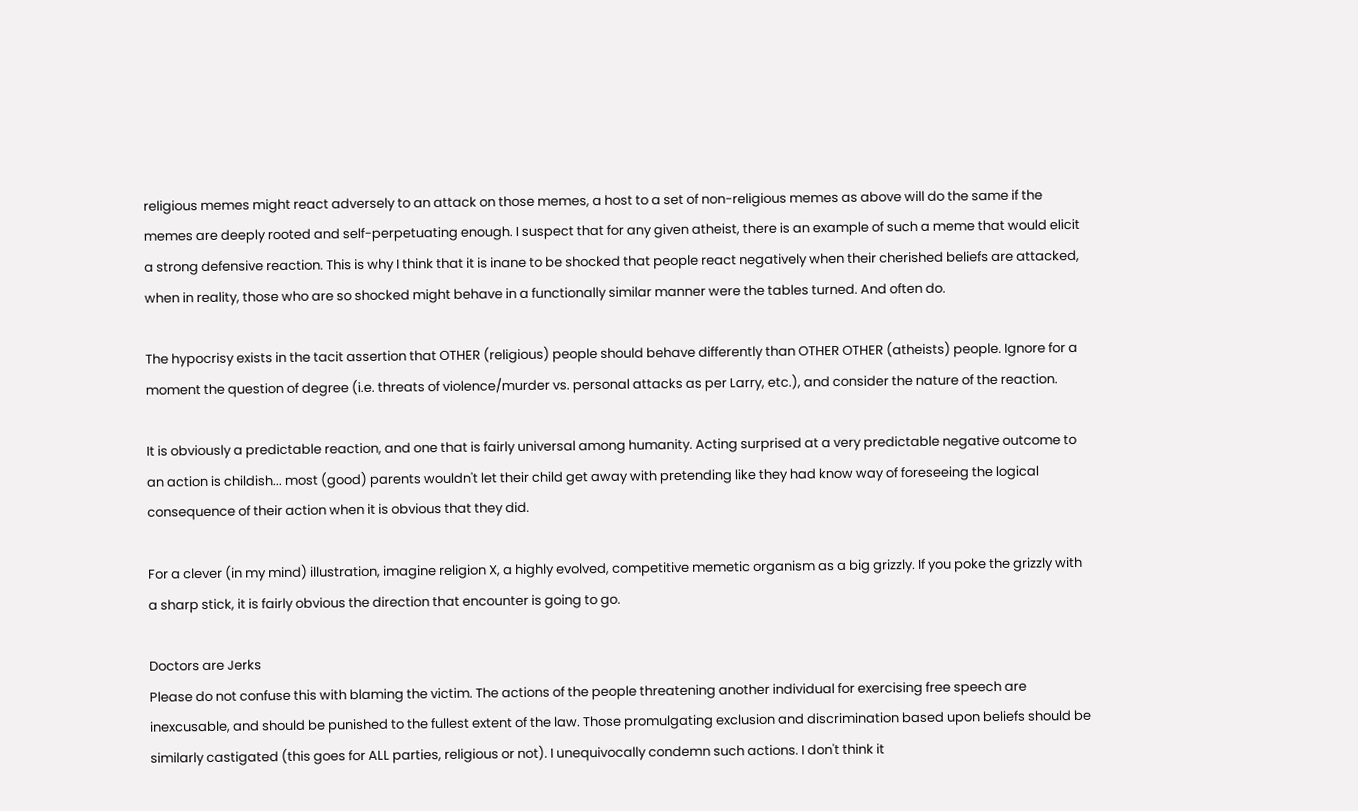religious memes might react adversely to an attack on those memes, a host to a set of non-religious memes as above will do the same if the memes are deeply rooted and self-perpetuating enough. I suspect that for any given atheist, there is an example of such a meme that would elicit a strong defensive reaction. This is why I think that it is inane to be shocked that people react negatively when their cherished beliefs are attacked, when in reality, those who are so shocked might behave in a functionally similar manner were the tables turned. And often do.

The hypocrisy exists in the tacit assertion that OTHER (religious) people should behave differently than OTHER OTHER (atheists) people. Ignore for a moment the question of degree (i.e. threats of violence/murder vs. personal attacks as per Larry, etc.), and consider the nature of the reaction.

It is obviously a predictable reaction, and one that is fairly universal among humanity. Acting surprised at a very predictable negative outcome to an action is childish... most (good) parents wouldn't let their child get away with pretending like they had know way of foreseeing the logical consequence of their action when it is obvious that they did.

For a clever (in my mind) illustration, imagine religion X, a highly evolved, competitive memetic organism as a big grizzly. If you poke the grizzly with a sharp stick, it is fairly obvious the direction that encounter is going to go.

Doctors are Jerks
Please do not confuse this with blaming the victim. The actions of the people threatening another individual for exercising free speech are inexcusable, and should be punished to the fullest extent of the law. Those promulgating exclusion and discrimination based upon beliefs should be similarly castigated (this goes for ALL parties, religious or not). I unequivocally condemn such actions. I don't think it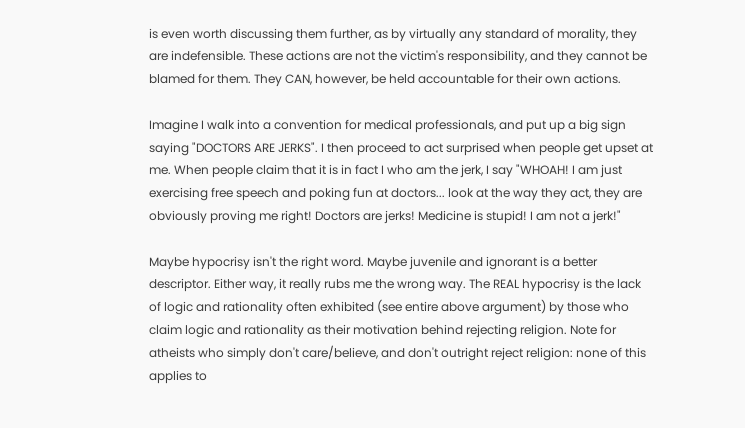is even worth discussing them further, as by virtually any standard of morality, they are indefensible. These actions are not the victim's responsibility, and they cannot be blamed for them. They CAN, however, be held accountable for their own actions.

Imagine I walk into a convention for medical professionals, and put up a big sign saying "DOCTORS ARE JERKS". I then proceed to act surprised when people get upset at me. When people claim that it is in fact I who am the jerk, I say "WHOAH! I am just exercising free speech and poking fun at doctors... look at the way they act, they are obviously proving me right! Doctors are jerks! Medicine is stupid! I am not a jerk!"

Maybe hypocrisy isn't the right word. Maybe juvenile and ignorant is a better descriptor. Either way, it really rubs me the wrong way. The REAL hypocrisy is the lack of logic and rationality often exhibited (see entire above argument) by those who claim logic and rationality as their motivation behind rejecting religion. Note for atheists who simply don't care/believe, and don't outright reject religion: none of this applies to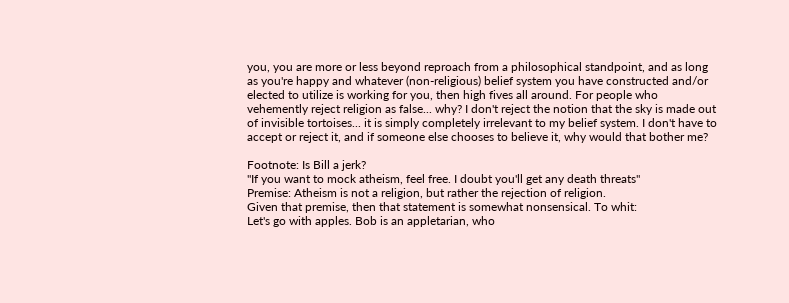you, you are more or less beyond reproach from a philosophical standpoint, and as long as you're happy and whatever (non-religious) belief system you have constructed and/or elected to utilize is working for you, then high fives all around. For people who vehemently reject religion as false... why? I don't reject the notion that the sky is made out of invisible tortoises... it is simply completely irrelevant to my belief system. I don't have to accept or reject it, and if someone else chooses to believe it, why would that bother me?

Footnote: Is Bill a jerk?
"If you want to mock atheism, feel free. I doubt you'll get any death threats"
Premise: Atheism is not a religion, but rather the rejection of religion.
Given that premise, then that statement is somewhat nonsensical. To whit:
Let's go with apples. Bob is an appletarian, who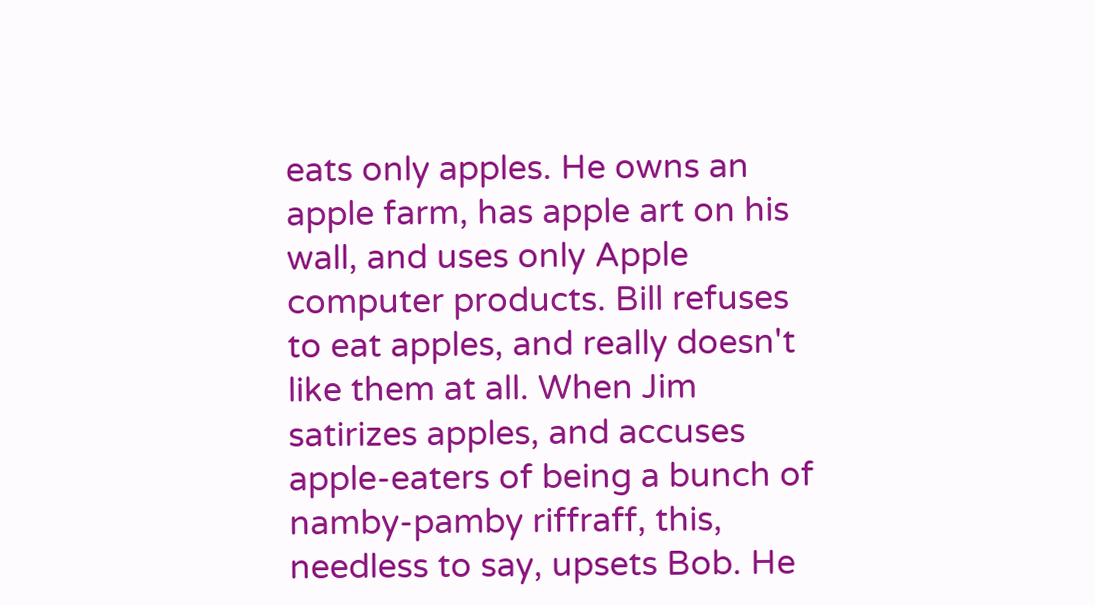eats only apples. He owns an apple farm, has apple art on his wall, and uses only Apple computer products. Bill refuses to eat apples, and really doesn't like them at all. When Jim satirizes apples, and accuses apple-eaters of being a bunch of namby-pamby riffraff, this, needless to say, upsets Bob. He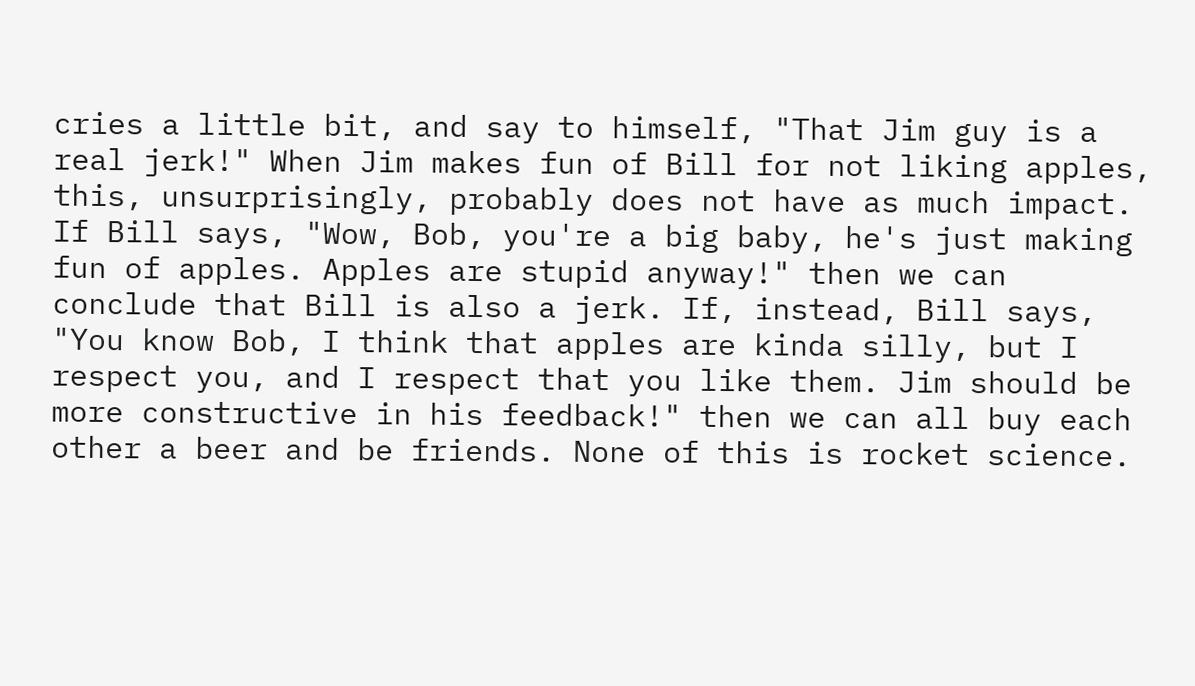cries a little bit, and say to himself, "That Jim guy is a real jerk!" When Jim makes fun of Bill for not liking apples, this, unsurprisingly, probably does not have as much impact. If Bill says, "Wow, Bob, you're a big baby, he's just making fun of apples. Apples are stupid anyway!" then we can conclude that Bill is also a jerk. If, instead, Bill says, "You know Bob, I think that apples are kinda silly, but I respect you, and I respect that you like them. Jim should be more constructive in his feedback!" then we can all buy each other a beer and be friends. None of this is rocket science.